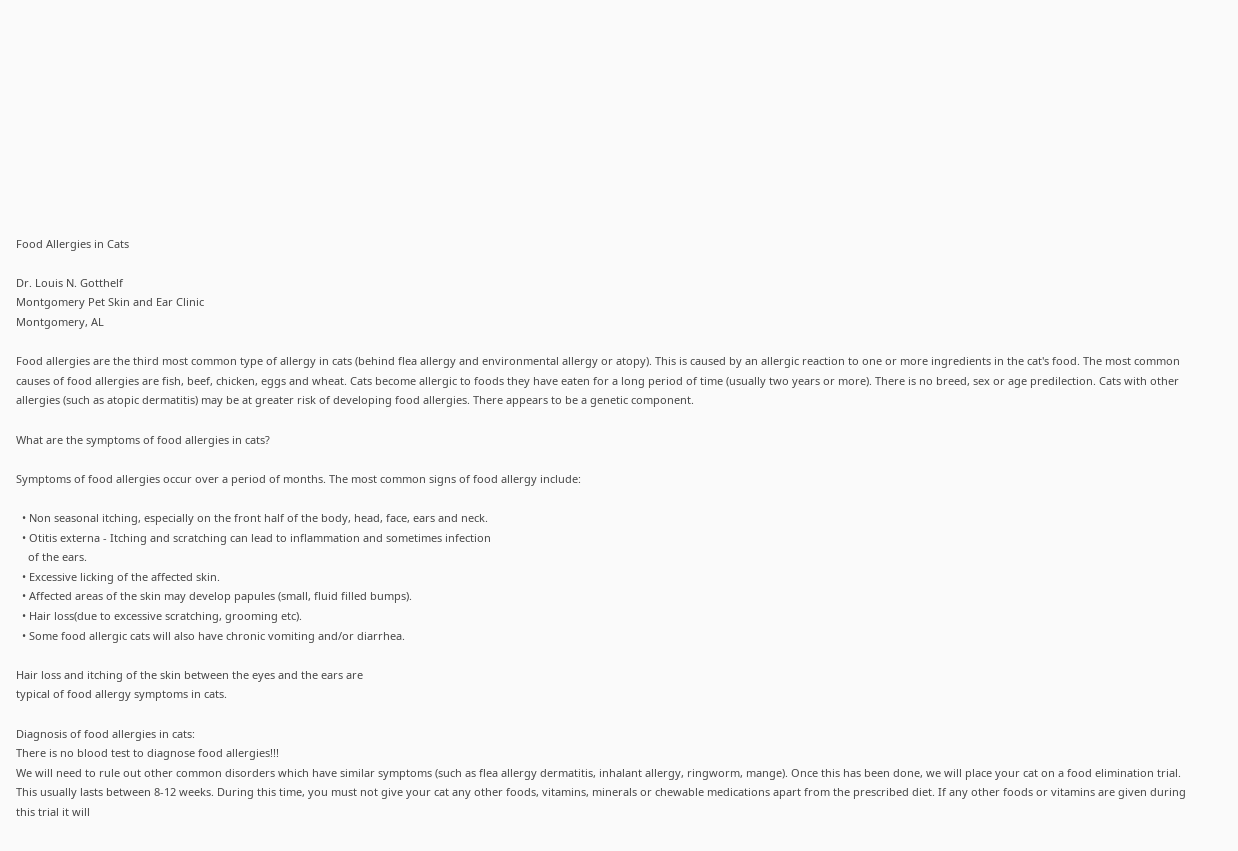Food Allergies in Cats

Dr. Louis N. Gotthelf
Montgomery Pet Skin and Ear Clinic
Montgomery, AL

Food allergies are the third most common type of allergy in cats (behind flea allergy and environmental allergy or atopy). This is caused by an allergic reaction to one or more ingredients in the cat's food. The most common causes of food allergies are fish, beef, chicken, eggs and wheat. Cats become allergic to foods they have eaten for a long period of time (usually two years or more). There is no breed, sex or age predilection. Cats with other allergies (such as atopic dermatitis) may be at greater risk of developing food allergies. There appears to be a genetic component.

What are the symptoms of food allergies in cats?

Symptoms of food allergies occur over a period of months. The most common signs of food allergy include:

  • Non seasonal itching, especially on the front half of the body, head, face, ears and neck.
  • Otitis externa - Itching and scratching can lead to inflammation and sometimes infection
    of the ears.
  • Excessive licking of the affected skin.
  • Affected areas of the skin may develop papules (small, fluid filled bumps).
  • Hair loss(due to excessive scratching, grooming etc).
  • Some food allergic cats will also have chronic vomiting and/or diarrhea.

Hair loss and itching of the skin between the eyes and the ears are
typical of food allergy symptoms in cats.

Diagnosis of food allergies in cats:
There is no blood test to diagnose food allergies!!!
We will need to rule out other common disorders which have similar symptoms (such as flea allergy dermatitis, inhalant allergy, ringworm, mange). Once this has been done, we will place your cat on a food elimination trial. This usually lasts between 8-12 weeks. During this time, you must not give your cat any other foods, vitamins, minerals or chewable medications apart from the prescribed diet. If any other foods or vitamins are given during this trial it will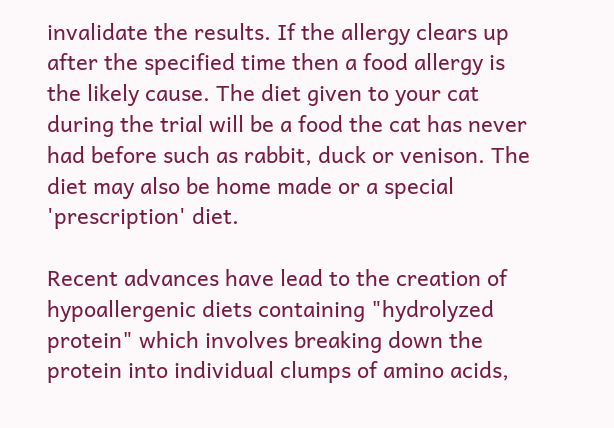invalidate the results. If the allergy clears up after the specified time then a food allergy is the likely cause. The diet given to your cat during the trial will be a food the cat has never had before such as rabbit, duck or venison. The diet may also be home made or a special 'prescription' diet.

Recent advances have lead to the creation of hypoallergenic diets containing "hydrolyzed protein" which involves breaking down the protein into individual clumps of amino acids,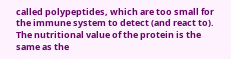called polypeptides, which are too small for the immune system to detect (and react to). The nutritional value of the protein is the same as the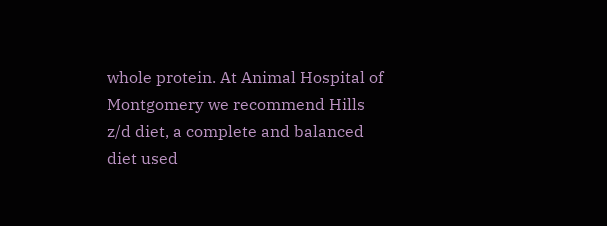whole protein. At Animal Hospital of Montgomery we recommend Hills z/d diet, a complete and balanced diet used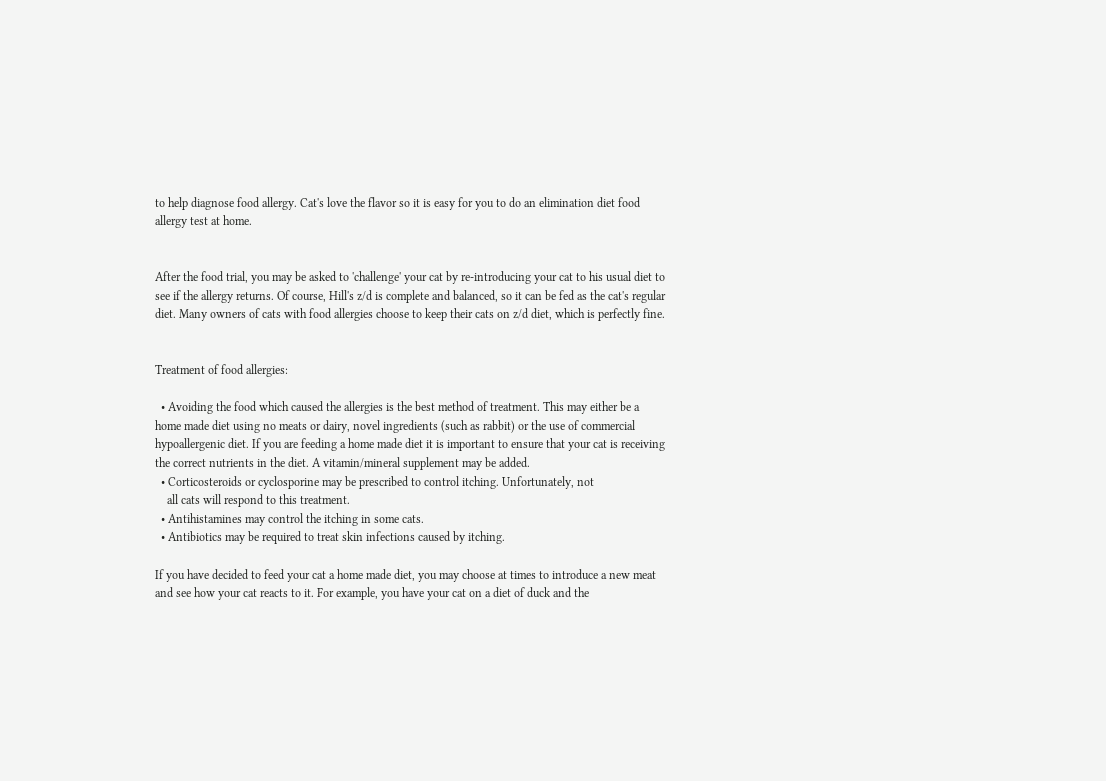to help diagnose food allergy. Cat's love the flavor so it is easy for you to do an elimination diet food allergy test at home.


After the food trial, you may be asked to 'challenge' your cat by re-introducing your cat to his usual diet to see if the allergy returns. Of course, Hill's z/d is complete and balanced, so it can be fed as the cat's regular diet. Many owners of cats with food allergies choose to keep their cats on z/d diet, which is perfectly fine.


Treatment of food allergies:

  • Avoiding the food which caused the allergies is the best method of treatment. This may either be a home made diet using no meats or dairy, novel ingredients (such as rabbit) or the use of commercial hypoallergenic diet. If you are feeding a home made diet it is important to ensure that your cat is receiving the correct nutrients in the diet. A vitamin/mineral supplement may be added.
  • Corticosteroids or cyclosporine may be prescribed to control itching. Unfortunately, not
    all cats will respond to this treatment.
  • Antihistamines may control the itching in some cats.
  • Antibiotics may be required to treat skin infections caused by itching.

If you have decided to feed your cat a home made diet, you may choose at times to introduce a new meat and see how your cat reacts to it. For example, you have your cat on a diet of duck and the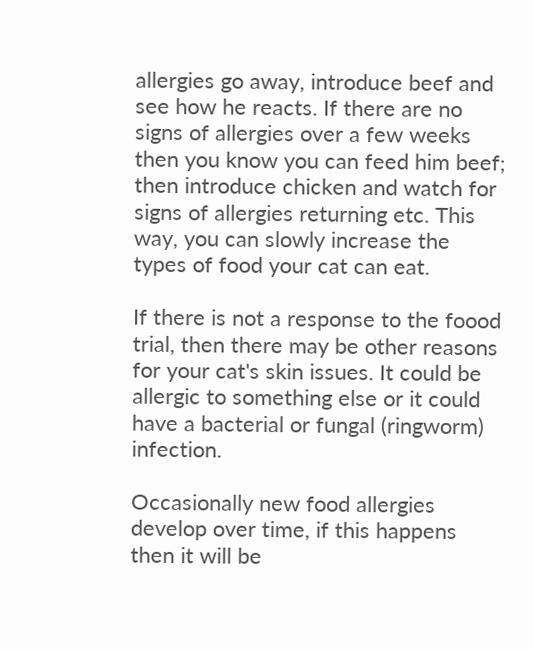allergies go away, introduce beef and see how he reacts. If there are no signs of allergies over a few weeks then you know you can feed him beef; then introduce chicken and watch for signs of allergies returning etc. This way, you can slowly increase the types of food your cat can eat.

If there is not a response to the foood trial, then there may be other reasons for your cat's skin issues. It could be allergic to something else or it could have a bacterial or fungal (ringworm) infection.

Occasionally new food allergies develop over time, if this happens then it will be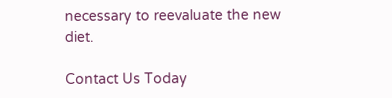necessary to reevaluate the new diet.

Contact Us Today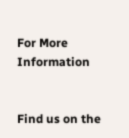For More Information


Find us on the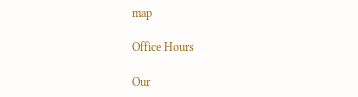map

Office Hours

Our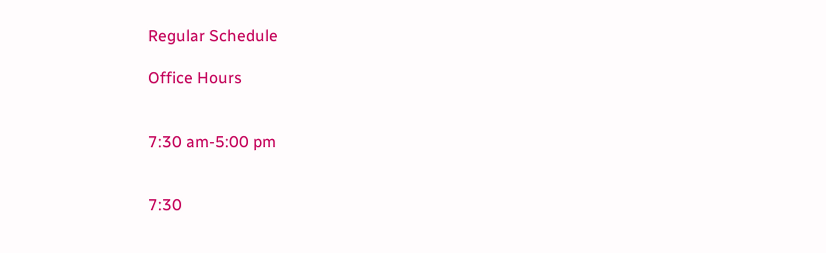Regular Schedule

Office Hours


7:30 am-5:00 pm


7:30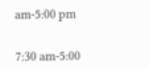am-5:00 pm


7:30 am-5:00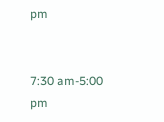pm


7:30 am-5:00 pm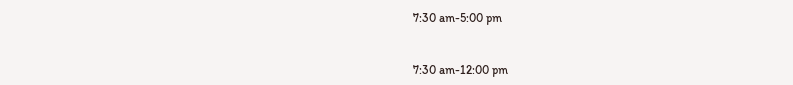7:30 am-5:00 pm


7:30 am-12:00 pm